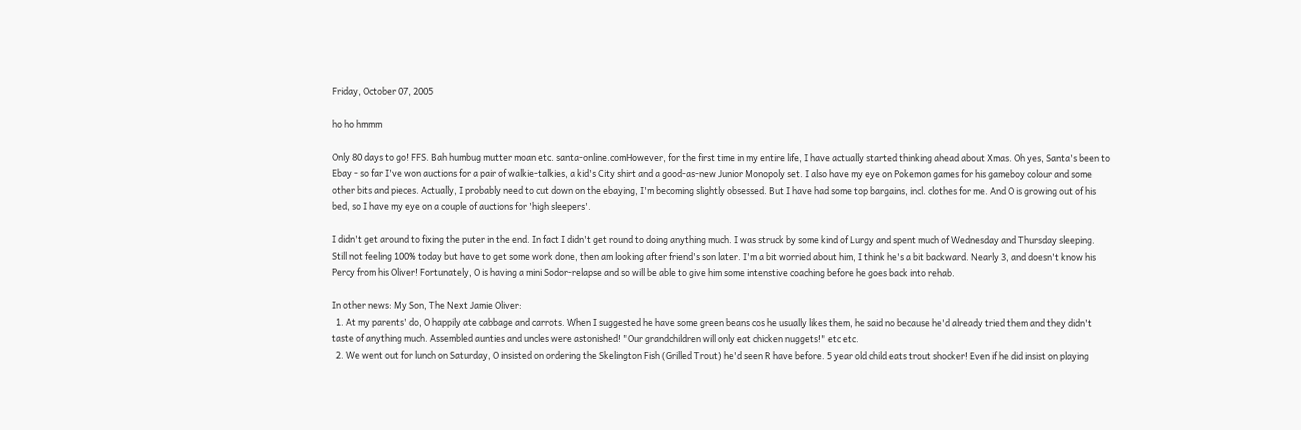Friday, October 07, 2005

ho ho hmmm

Only 80 days to go! FFS. Bah humbug mutter moan etc. santa-online.comHowever, for the first time in my entire life, I have actually started thinking ahead about Xmas. Oh yes, Santa's been to Ebay - so far I've won auctions for a pair of walkie-talkies, a kid's City shirt and a good-as-new Junior Monopoly set. I also have my eye on Pokemon games for his gameboy colour and some other bits and pieces. Actually, I probably need to cut down on the ebaying, I'm becoming slightly obsessed. But I have had some top bargains, incl. clothes for me. And O is growing out of his bed, so I have my eye on a couple of auctions for 'high sleepers'.

I didn't get around to fixing the puter in the end. In fact I didn't get round to doing anything much. I was struck by some kind of Lurgy and spent much of Wednesday and Thursday sleeping. Still not feeling 100% today but have to get some work done, then am looking after friend's son later. I'm a bit worried about him, I think he's a bit backward. Nearly 3, and doesn't know his Percy from his Oliver! Fortunately, O is having a mini Sodor-relapse and so will be able to give him some intenstive coaching before he goes back into rehab.

In other news: My Son, The Next Jamie Oliver:
  1. At my parents' do, O happily ate cabbage and carrots. When I suggested he have some green beans cos he usually likes them, he said no because he'd already tried them and they didn't taste of anything much. Assembled aunties and uncles were astonished! "Our grandchildren will only eat chicken nuggets!" etc etc.
  2. We went out for lunch on Saturday, O insisted on ordering the Skelington Fish (Grilled Trout) he'd seen R have before. 5 year old child eats trout shocker! Even if he did insist on playing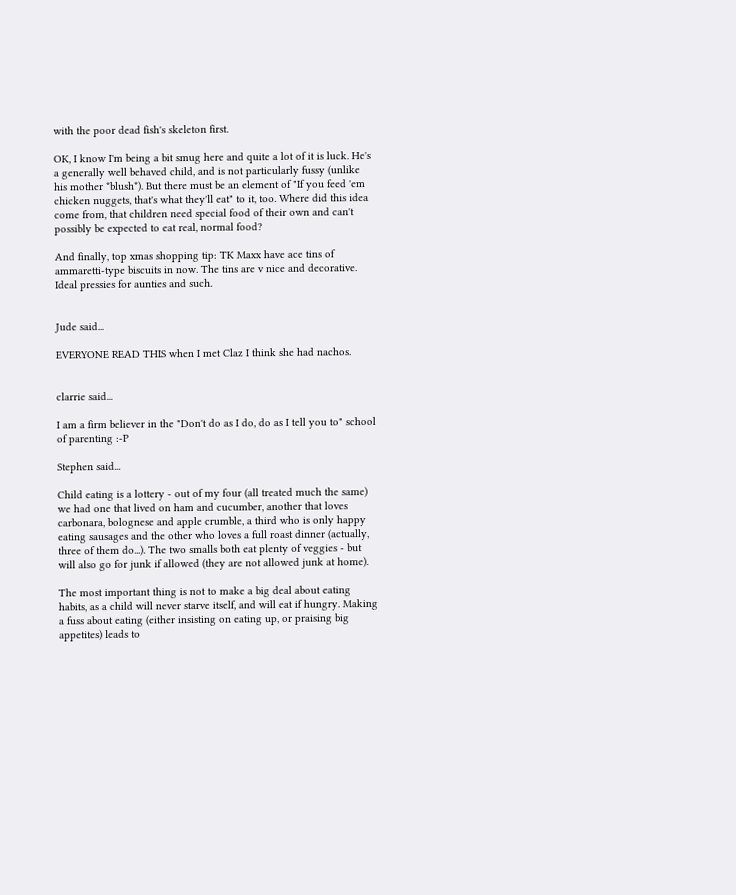with the poor dead fish's skeleton first.

OK, I know I'm being a bit smug here and quite a lot of it is luck. He's a generally well behaved child, and is not particularly fussy (unlike his mother *blush*). But there must be an element of "If you feed 'em chicken nuggets, that's what they'll eat" to it, too. Where did this idea come from, that children need special food of their own and can't possibly be expected to eat real, normal food?

And finally, top xmas shopping tip: TK Maxx have ace tins of ammaretti-type biscuits in now. The tins are v nice and decorative. Ideal pressies for aunties and such.


Jude said...

EVERYONE READ THIS when I met Claz I think she had nachos.


clarrie said...

I am a firm believer in the "Don't do as I do, do as I tell you to" school of parenting :-P

Stephen said...

Child eating is a lottery - out of my four (all treated much the same) we had one that lived on ham and cucumber, another that loves carbonara, bolognese and apple crumble, a third who is only happy eating sausages and the other who loves a full roast dinner (actually, three of them do...). The two smalls both eat plenty of veggies - but will also go for junk if allowed (they are not allowed junk at home).

The most important thing is not to make a big deal about eating habits, as a child will never starve itself, and will eat if hungry. Making a fuss about eating (either insisting on eating up, or praising big appetites) leads to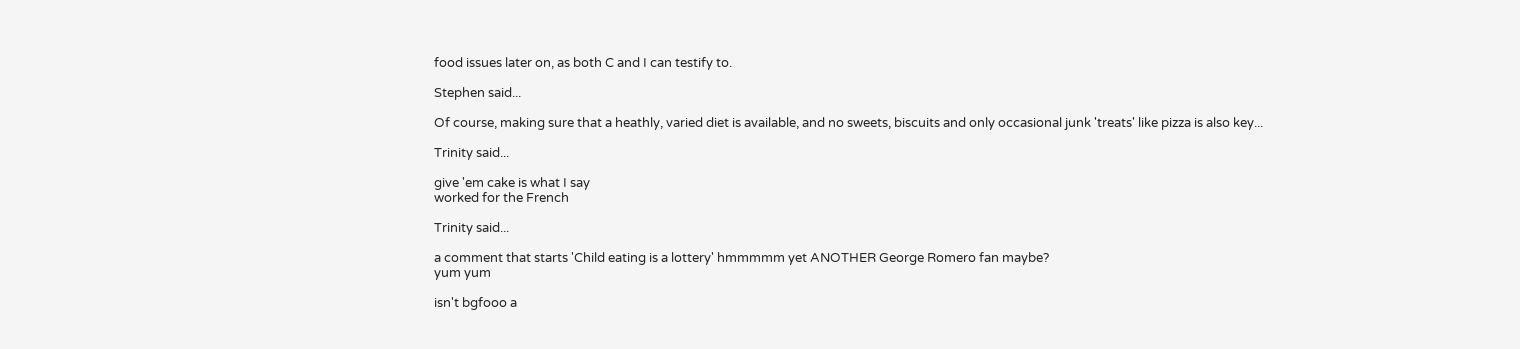food issues later on, as both C and I can testify to.

Stephen said...

Of course, making sure that a heathly, varied diet is available, and no sweets, biscuits and only occasional junk 'treats' like pizza is also key...

Trinity said...

give 'em cake is what I say
worked for the French

Trinity said...

a comment that starts 'Child eating is a lottery' hmmmmm yet ANOTHER George Romero fan maybe?
yum yum

isn't bgfooo a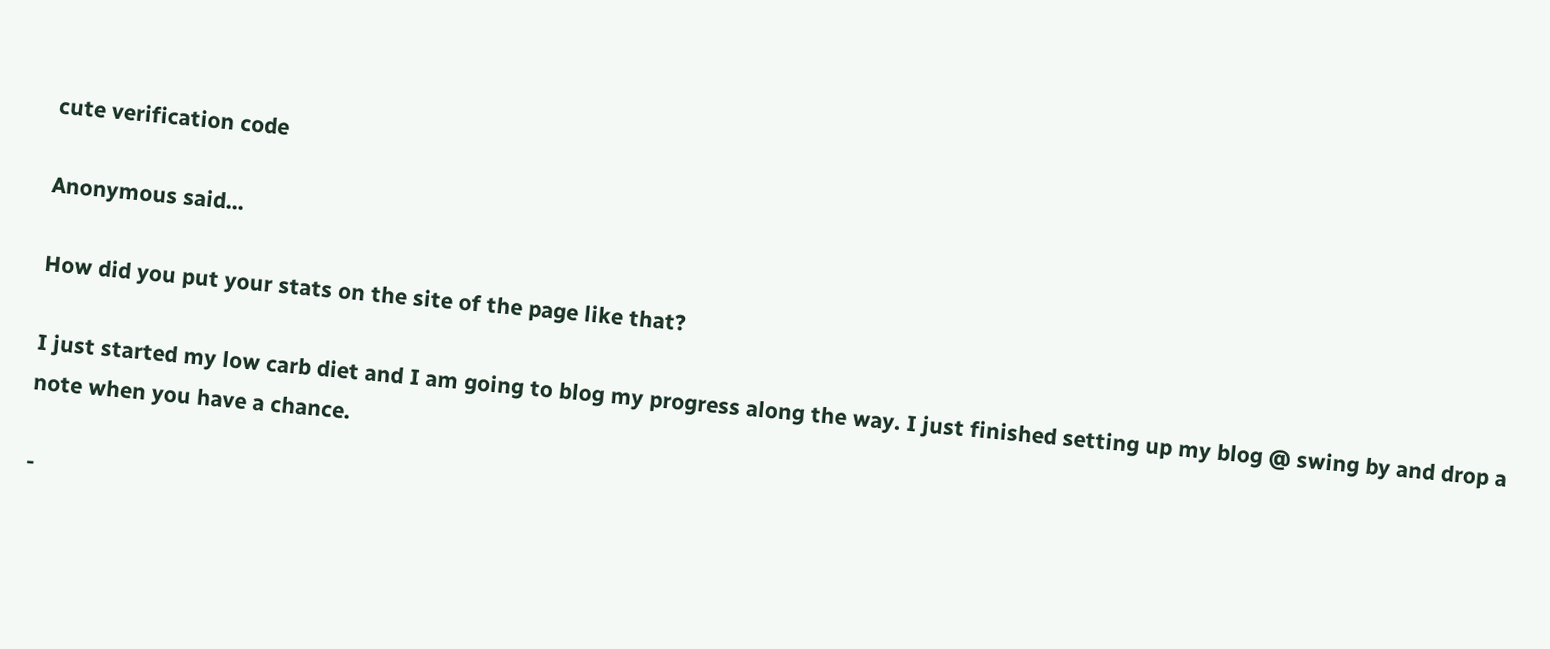cute verification code

Anonymous said...

How did you put your stats on the site of the page like that?

I just started my low carb diet and I am going to blog my progress along the way. I just finished setting up my blog @ swing by and drop a note when you have a chance.

-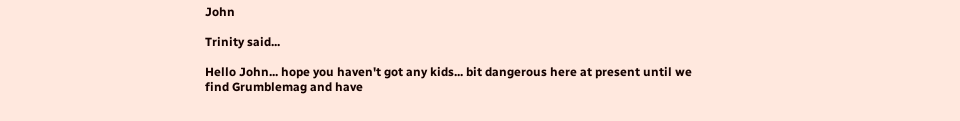John

Trinity said...

Hello John... hope you haven't got any kids... bit dangerous here at present until we find Grumblemag and have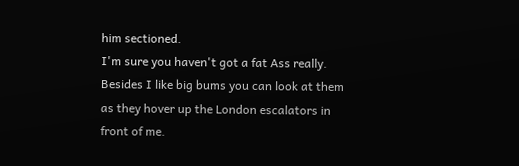him sectioned.
I'm sure you haven't got a fat Ass really. Besides I like big bums you can look at them as they hover up the London escalators in front of me.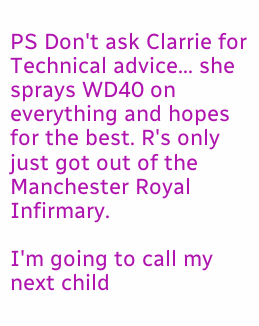PS Don't ask Clarrie for Technical advice... she sprays WD40 on everything and hopes for the best. R's only just got out of the Manchester Royal Infirmary.

I'm going to call my next child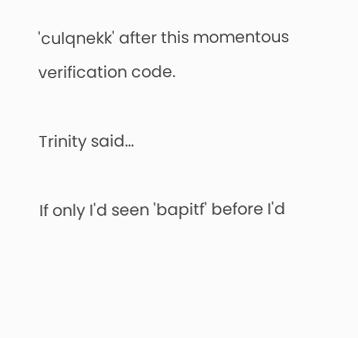'culqnekk' after this momentous verification code.

Trinity said...

If only I'd seen 'bapitf' before I'd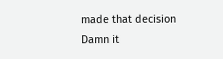made that decision
Damn it